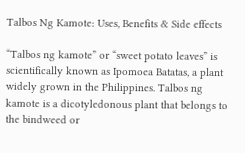Talbos Ng Kamote: Uses, Benefits & Side effects

“Talbos ng kamote” or “sweet potato leaves” is scientifically known as Ipomoea Batatas, a plant widely grown in the Philippines. Talbos ng kamote is a dicotyledonous plant that belongs to the bindweed or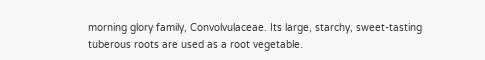morning glory family, Convolvulaceae. Its large, starchy, sweet-tasting tuberous roots are used as a root vegetable.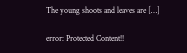The young shoots and leaves are […]

error: Protected Content!!